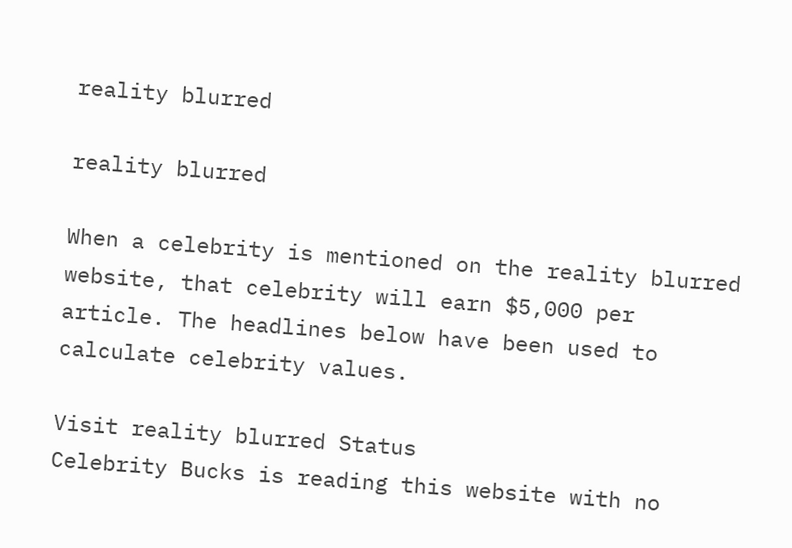reality blurred

reality blurred

When a celebrity is mentioned on the reality blurred website, that celebrity will earn $5,000 per article. The headlines below have been used to calculate celebrity values.

Visit reality blurred Status
Celebrity Bucks is reading this website with no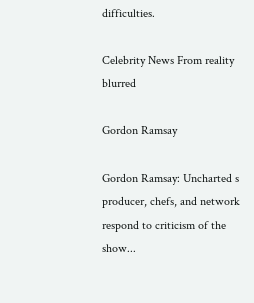difficulties.

Celebrity News From reality blurred

Gordon Ramsay

Gordon Ramsay: Uncharted s producer, chefs, and network respond to criticism of the show...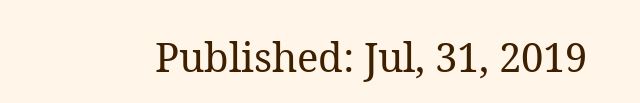Published: Jul, 31, 2019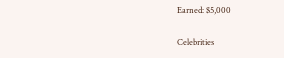Earned: $5,000

Celebrities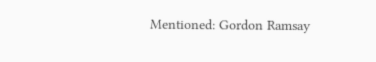Mentioned: Gordon Ramsay